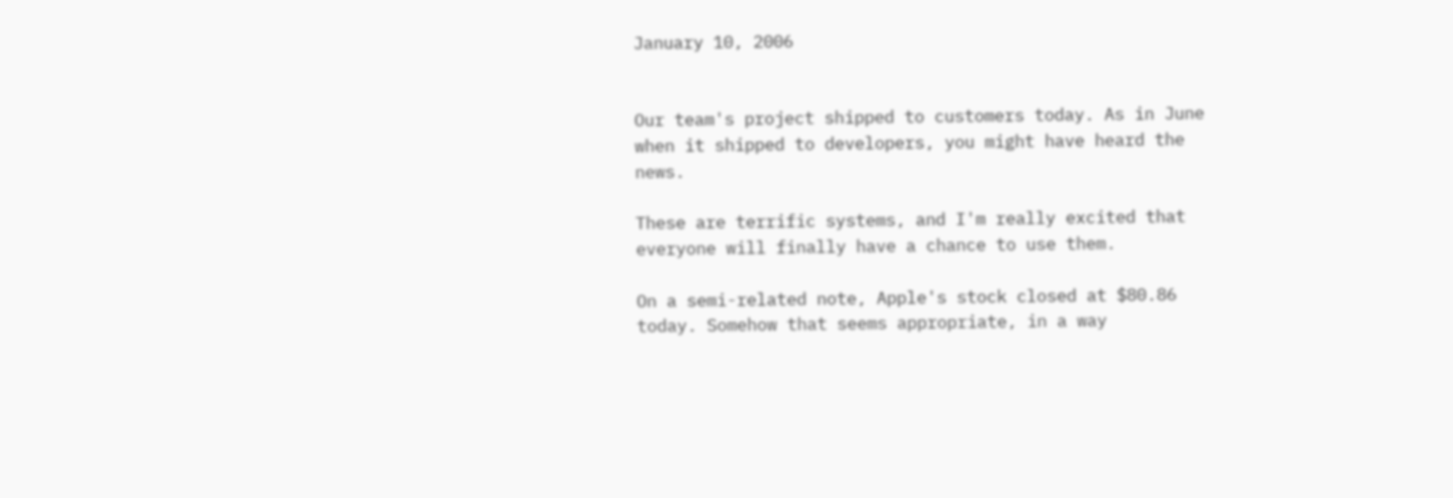January 10, 2006


Our team's project shipped to customers today. As in June when it shipped to developers, you might have heard the news.

These are terrific systems, and I'm really excited that everyone will finally have a chance to use them.

On a semi-related note, Apple's stock closed at $80.86 today. Somehow that seems appropriate, in a way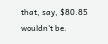that, say, $80.85 wouldn't be.